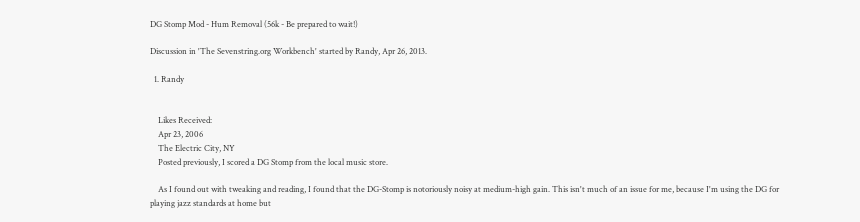DG Stomp Mod - Hum Removal (56k - Be prepared to wait!)

Discussion in 'The Sevenstring.org Workbench' started by Randy, Apr 26, 2013.

  1. Randy


    Likes Received:
    Apr 23, 2006
    The Electric City, NY
    Posted previously, I scored a DG Stomp from the local music store.

    As I found out with tweaking and reading, I found that the DG-Stomp is notoriously noisy at medium-high gain. This isn't much of an issue for me, because I'm using the DG for playing jazz standards at home but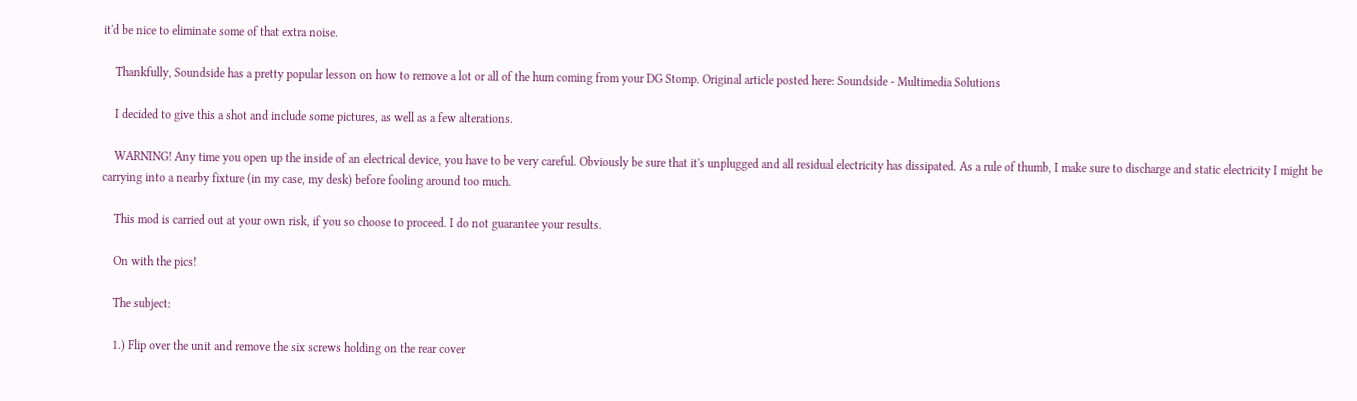it'd be nice to eliminate some of that extra noise.

    Thankfully, Soundside has a pretty popular lesson on how to remove a lot or all of the hum coming from your DG Stomp. Original article posted here: Soundside - Multimedia Solutions

    I decided to give this a shot and include some pictures, as well as a few alterations.

    WARNING! Any time you open up the inside of an electrical device, you have to be very careful. Obviously be sure that it's unplugged and all residual electricity has dissipated. As a rule of thumb, I make sure to discharge and static electricity I might be carrying into a nearby fixture (in my case, my desk) before fooling around too much.

    This mod is carried out at your own risk, if you so choose to proceed. I do not guarantee your results.

    On with the pics!

    The subject:

    1.) Flip over the unit and remove the six screws holding on the rear cover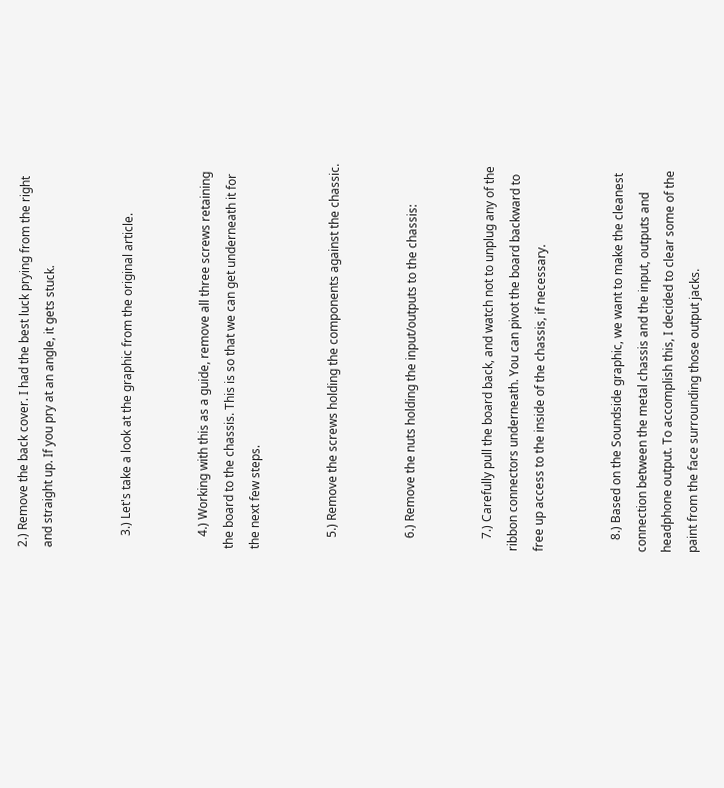2.) Remove the back cover. I had the best luck prying from the right and straight up. If you pry at an angle, it gets stuck.


    3.) Let's take a look at the graphic from the original article.


    4.) Working with this as a guide, remove all three screws retaining the board to the chassis. This is so that we can get underneath it for the next few steps.


    5.) Remove the screws holding the components against the chassic.


    6.) Remove the nuts holding the input/outputs to the chassis:


    7.) Carefully pull the board back, and watch not to unplug any of the ribbon connectors underneath. You can pivot the board backward to free up access to the inside of the chassis, if necessary.


    8.) Based on the Soundside graphic, we want to make the cleanest connection between the metal chassis and the input, outputs and headphone output. To accomplish this, I decided to clear some of the paint from the face surrounding those output jacks.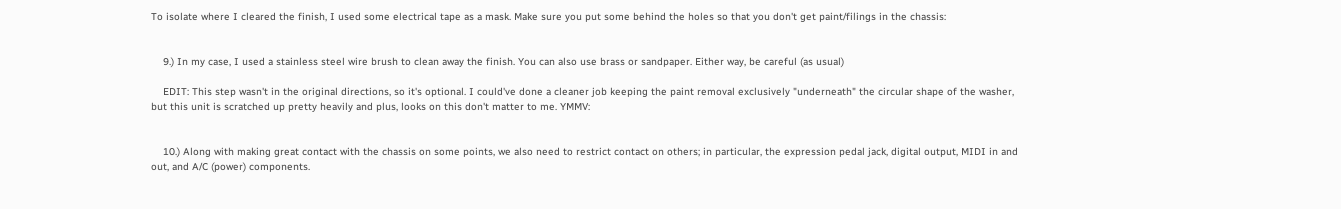To isolate where I cleared the finish, I used some electrical tape as a mask. Make sure you put some behind the holes so that you don't get paint/filings in the chassis:


    9.) In my case, I used a stainless steel wire brush to clean away the finish. You can also use brass or sandpaper. Either way, be careful (as usual)

    EDIT: This step wasn't in the original directions, so it's optional. I could've done a cleaner job keeping the paint removal exclusively "underneath" the circular shape of the washer, but this unit is scratched up pretty heavily and plus, looks on this don't matter to me. YMMV:


    10.) Along with making great contact with the chassis on some points, we also need to restrict contact on others; in particular, the expression pedal jack, digital output, MIDI in and out, and A/C (power) components.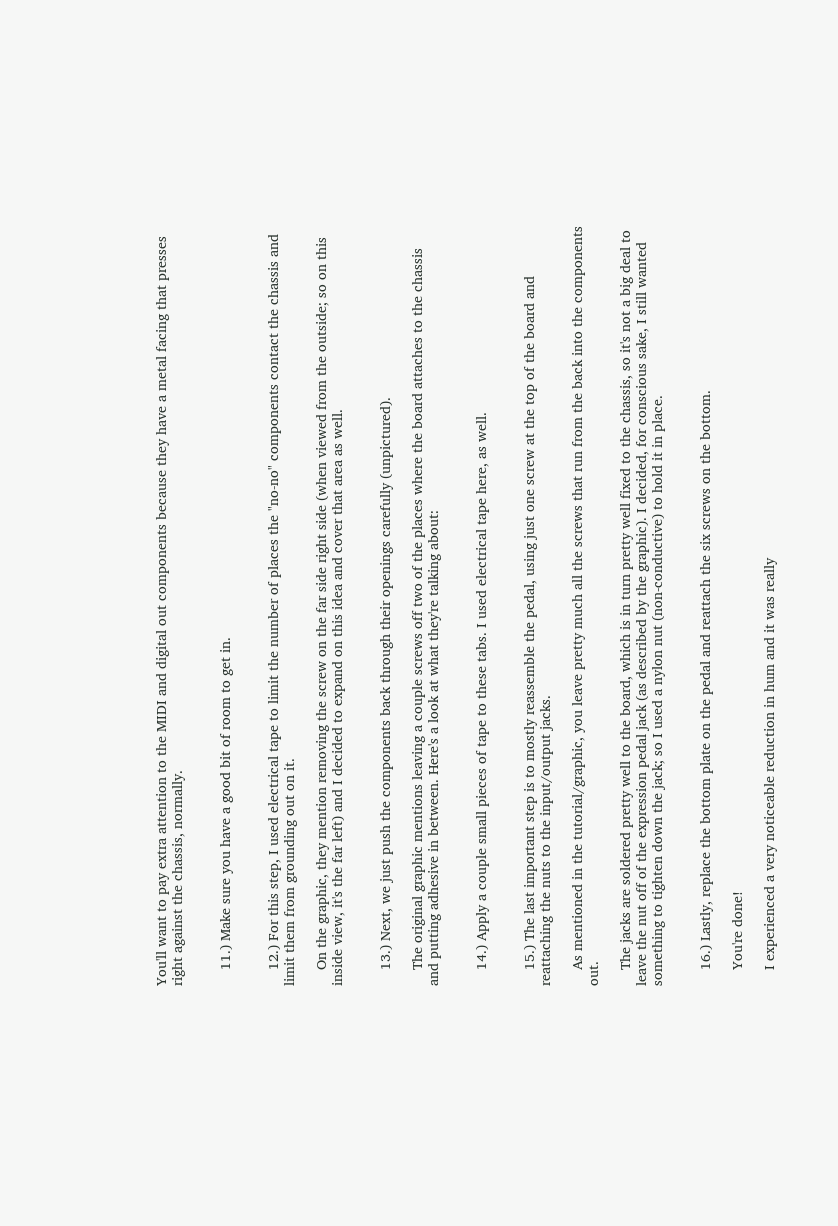You'll want to pay extra attention to the MIDI and digital out components because they have a metal facing that presses right against the chassis, normally.


    11.) Make sure you have a good bit of room to get in.


    12.) For this step, I used electrical tape to limit the number of places the "no-no" components contact the chassis and limit them from grounding out on it.

    On the graphic, they mention removing the screw on the far side right side (when viewed from the outside; so on this inside view, it's the far left) and I decided to expand on this idea and cover that area as well.


    13.) Next, we just push the components back through their openings carefully (unpictured).

    The original graphic mentions leaving a couple screws off two of the places where the board attaches to the chassis and putting adhesive in between. Here's a look at what they're talking about:


    14.) Apply a couple small pieces of tape to these tabs. I used electrical tape here, as well.


    15.) The last important step is to mostly reassemble the pedal, using just one screw at the top of the board and reattaching the nuts to the input/output jacks.

    As mentioned in the tutorial/graphic, you leave pretty much all the screws that run from the back into the components out.

    The jacks are soldered pretty well to the board, which is in turn pretty well fixed to the chassis, so it's not a big deal to leave the nut off of the expression pedal jack (as described by the graphic). I decided, for conscious sake, I still wanted something to tighten down the jack; so I used a nylon nut (non-conductive) to hold it in place.


    16.) Lastly, replace the bottom plate on the pedal and reattach the six screws on the bottom.

    You're done!

    I experienced a very noticeable reduction in hum and it was really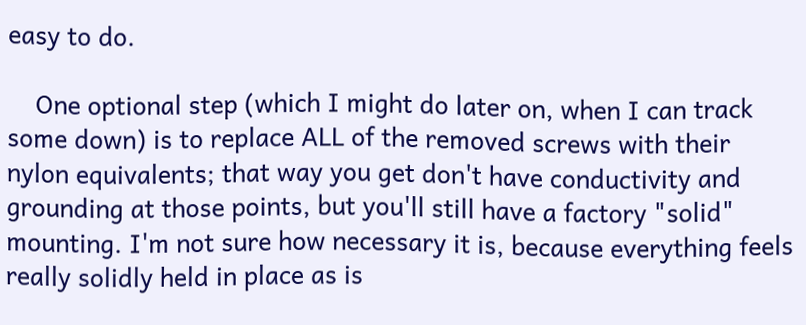easy to do.

    One optional step (which I might do later on, when I can track some down) is to replace ALL of the removed screws with their nylon equivalents; that way you get don't have conductivity and grounding at those points, but you'll still have a factory "solid" mounting. I'm not sure how necessary it is, because everything feels really solidly held in place as is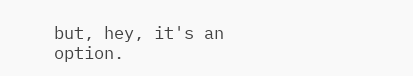but, hey, it's an option.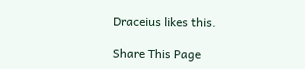Draceius likes this.

Share This Page